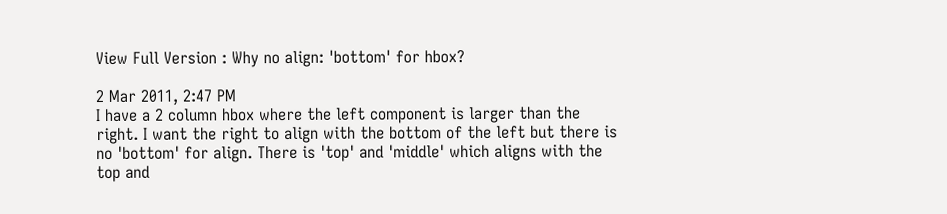View Full Version : Why no align: 'bottom' for hbox?

2 Mar 2011, 2:47 PM
I have a 2 column hbox where the left component is larger than the right. I want the right to align with the bottom of the left but there is no 'bottom' for align. There is 'top' and 'middle' which aligns with the top and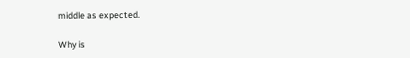middle as expected.

Why is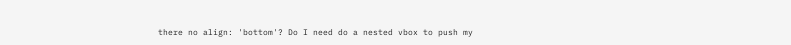there no align: 'bottom'? Do I need do a nested vbox to push my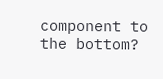component to the bottom?